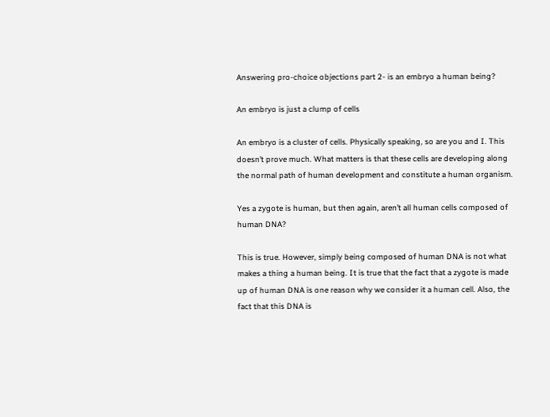Answering pro-choice objections part 2- is an embryo a human being?

An embryo is just a clump of cells

An embryo is a cluster of cells. Physically speaking, so are you and I. This doesn’t prove much. What matters is that these cells are developing along the normal path of human development and constitute a human organism.

Yes a zygote is human, but then again, aren’t all human cells composed of human DNA?

This is true. However, simply being composed of human DNA is not what makes a thing a human being. It is true that the fact that a zygote is made up of human DNA is one reason why we consider it a human cell. Also, the fact that this DNA is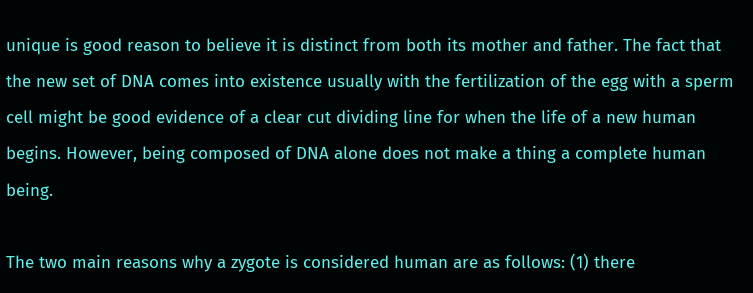unique is good reason to believe it is distinct from both its mother and father. The fact that the new set of DNA comes into existence usually with the fertilization of the egg with a sperm cell might be good evidence of a clear cut dividing line for when the life of a new human begins. However, being composed of DNA alone does not make a thing a complete human being.

The two main reasons why a zygote is considered human are as follows: (1) there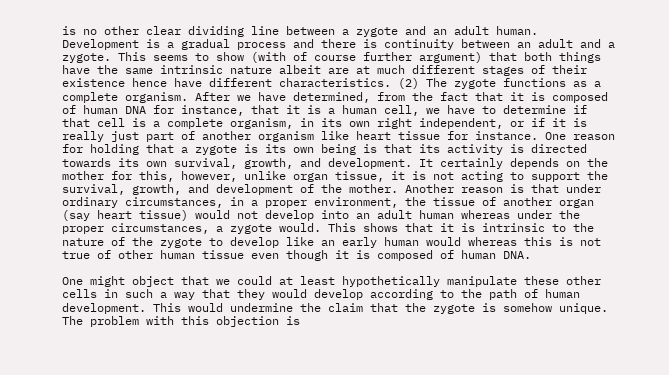is no other clear dividing line between a zygote and an adult human. Development is a gradual process and there is continuity between an adult and a zygote. This seems to show (with of course further argument) that both things have the same intrinsic nature albeit are at much different stages of their existence hence have different characteristics. (2) The zygote functions as a complete organism. After we have determined, from the fact that it is composed of human DNA for instance, that it is a human cell, we have to determine if that cell is a complete organism, in its own right independent, or if it is really just part of another organism like heart tissue for instance. One reason for holding that a zygote is its own being is that its activity is directed towards its own survival, growth, and development. It certainly depends on the mother for this, however, unlike organ tissue, it is not acting to support the survival, growth, and development of the mother. Another reason is that under ordinary circumstances, in a proper environment, the tissue of another organ (say heart tissue) would not develop into an adult human whereas under the proper circumstances, a zygote would. This shows that it is intrinsic to the nature of the zygote to develop like an early human would whereas this is not true of other human tissue even though it is composed of human DNA.

One might object that we could at least hypothetically manipulate these other cells in such a way that they would develop according to the path of human development. This would undermine the claim that the zygote is somehow unique. The problem with this objection is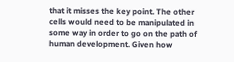that it misses the key point. The other cells would need to be manipulated in some way in order to go on the path of human development. Given how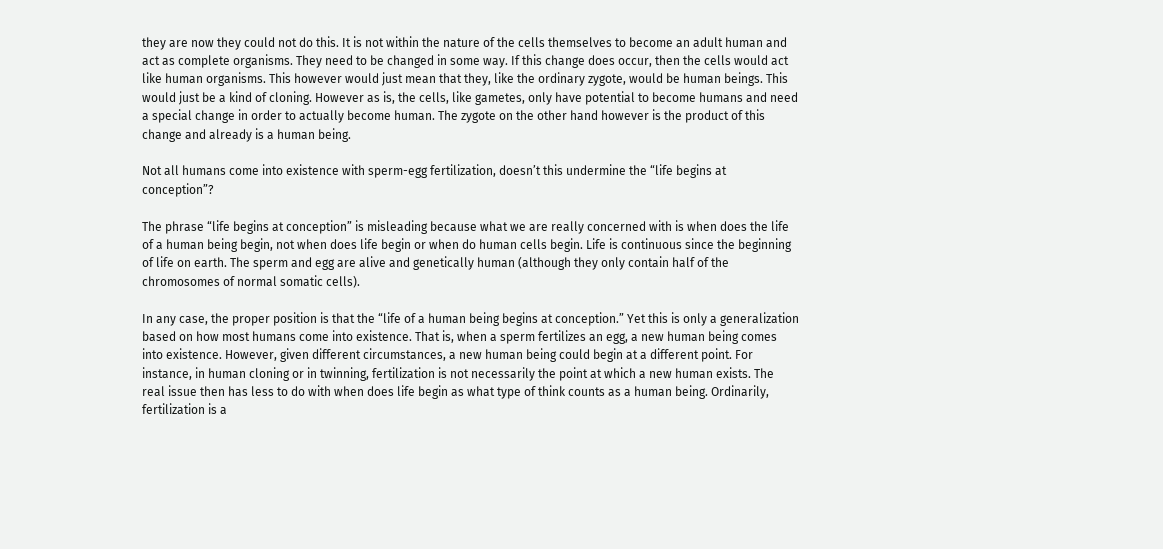they are now they could not do this. It is not within the nature of the cells themselves to become an adult human and act as complete organisms. They need to be changed in some way. If this change does occur, then the cells would act like human organisms. This however would just mean that they, like the ordinary zygote, would be human beings. This would just be a kind of cloning. However as is, the cells, like gametes, only have potential to become humans and need a special change in order to actually become human. The zygote on the other hand however is the product of this change and already is a human being.

Not all humans come into existence with sperm-egg fertilization, doesn’t this undermine the “life begins at conception”?

The phrase “life begins at conception” is misleading because what we are really concerned with is when does the life of a human being begin, not when does life begin or when do human cells begin. Life is continuous since the beginning of life on earth. The sperm and egg are alive and genetically human (although they only contain half of the chromosomes of normal somatic cells).

In any case, the proper position is that the “life of a human being begins at conception.” Yet this is only a generalization based on how most humans come into existence. That is, when a sperm fertilizes an egg, a new human being comes into existence. However, given different circumstances, a new human being could begin at a different point. For instance, in human cloning or in twinning, fertilization is not necessarily the point at which a new human exists. The real issue then has less to do with when does life begin as what type of think counts as a human being. Ordinarily, fertilization is a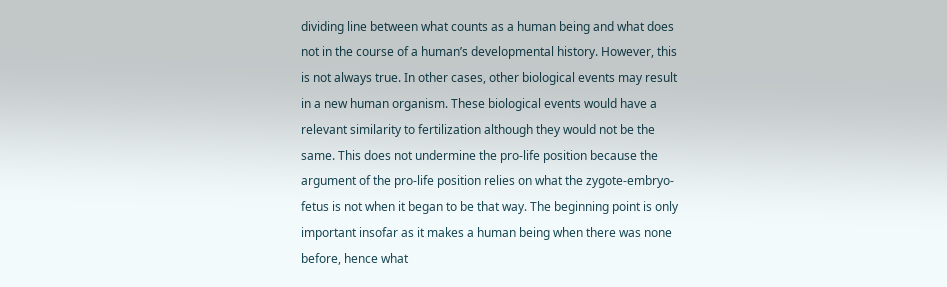dividing line between what counts as a human being and what does not in the course of a human’s developmental history. However, this is not always true. In other cases, other biological events may result in a new human organism. These biological events would have a relevant similarity to fertilization although they would not be the same. This does not undermine the pro-life position because the argument of the pro-life position relies on what the zygote-embryo-fetus is not when it began to be that way. The beginning point is only important insofar as it makes a human being when there was none before, hence what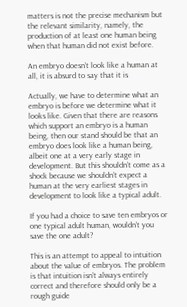matters is not the precise mechanism but the relevant similarity, namely, the production of at least one human being when that human did not exist before.

An embryo doesn’t look like a human at all, it is absurd to say that it is

Actually, we have to determine what an embryo is before we determine what it looks like. Given that there are reasons which support an embryo is a human being, then our stand should be that an embryo does look like a human being, albeit one at a very early stage in development. But this shouldn’t come as a shock because we shouldn’t expect a human at the very earliest stages in development to look like a typical adult.

If you had a choice to save ten embryos or one typical adult human, wouldn’t you save the one adult?

This is an attempt to appeal to intuition about the value of embryos. The problem is that intuition isn’t always entirely correct and therefore should only be a rough guide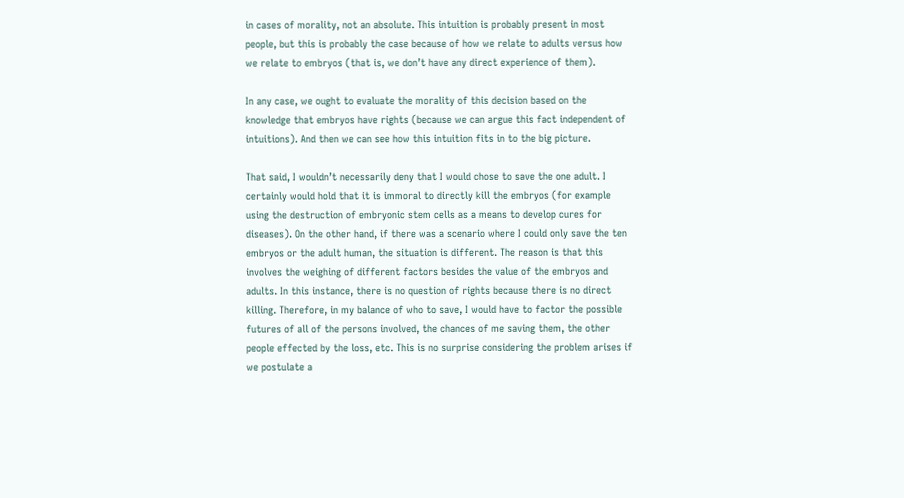in cases of morality, not an absolute. This intuition is probably present in most people, but this is probably the case because of how we relate to adults versus how we relate to embryos (that is, we don’t have any direct experience of them).

In any case, we ought to evaluate the morality of this decision based on the knowledge that embryos have rights (because we can argue this fact independent of intuitions). And then we can see how this intuition fits in to the big picture.

That said, I wouldn’t necessarily deny that I would chose to save the one adult. I certainly would hold that it is immoral to directly kill the embryos (for example using the destruction of embryonic stem cells as a means to develop cures for diseases). On the other hand, if there was a scenario where I could only save the ten embryos or the adult human, the situation is different. The reason is that this involves the weighing of different factors besides the value of the embryos and adults. In this instance, there is no question of rights because there is no direct killing. Therefore, in my balance of who to save, I would have to factor the possible futures of all of the persons involved, the chances of me saving them, the other people effected by the loss, etc. This is no surprise considering the problem arises if we postulate a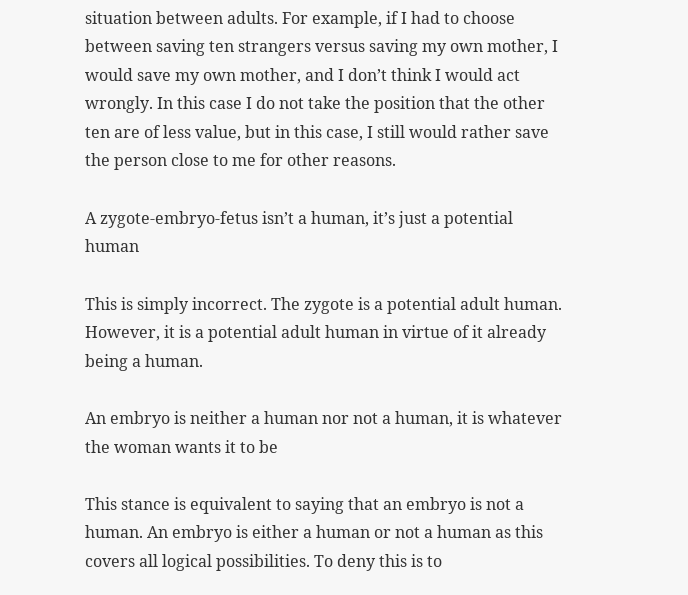situation between adults. For example, if I had to choose between saving ten strangers versus saving my own mother, I would save my own mother, and I don’t think I would act wrongly. In this case I do not take the position that the other ten are of less value, but in this case, I still would rather save the person close to me for other reasons.

A zygote-embryo-fetus isn’t a human, it’s just a potential human

This is simply incorrect. The zygote is a potential adult human. However, it is a potential adult human in virtue of it already being a human.

An embryo is neither a human nor not a human, it is whatever the woman wants it to be

This stance is equivalent to saying that an embryo is not a human. An embryo is either a human or not a human as this covers all logical possibilities. To deny this is to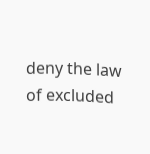deny the law of excluded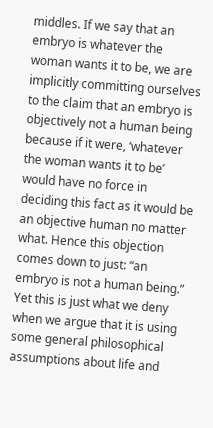middles. If we say that an embryo is whatever the woman wants it to be, we are implicitly committing ourselves to the claim that an embryo is objectively not a human being because if it were, ‘whatever the woman wants it to be’ would have no force in deciding this fact as it would be an objective human no matter what. Hence this objection comes down to just: “an embryo is not a human being.” Yet this is just what we deny when we argue that it is using some general philosophical assumptions about life and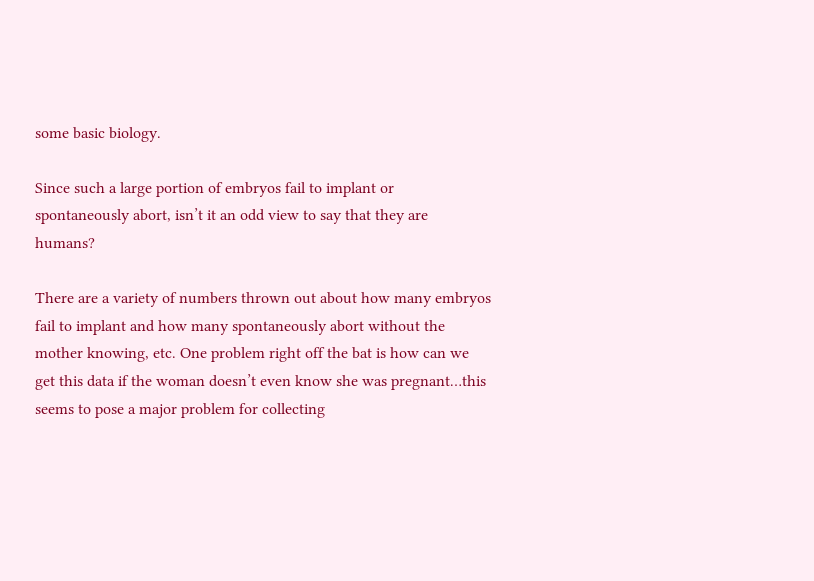some basic biology.

Since such a large portion of embryos fail to implant or spontaneously abort, isn’t it an odd view to say that they are humans?

There are a variety of numbers thrown out about how many embryos fail to implant and how many spontaneously abort without the mother knowing, etc. One problem right off the bat is how can we get this data if the woman doesn’t even know she was pregnant…this seems to pose a major problem for collecting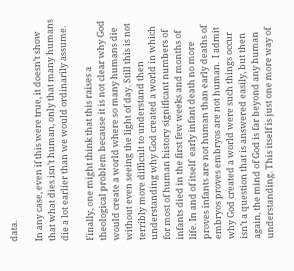data.

In any case, even if this were true, it doesn’t show that what dies isn’t human, only that many humans die a lot earlier than we would ordinarily assume.

Finally, one might think that this raises a theological problem because it is not clear why God would create a world where so many humans die without even seeing the light of day. Still this is not terribly more difficult to understand then understanding why God created a world in which for most of human history significant numbers of infants died in the first few weeks and months of life. In and of itself  early infant death no more proves infants are not human than early deaths of embryos proves embryos are not human.  I admit why God created a world were such things occur isn’t a question that is answered easily, but then again, the mind of God is far beyond any human understanding. This itself is just one more way of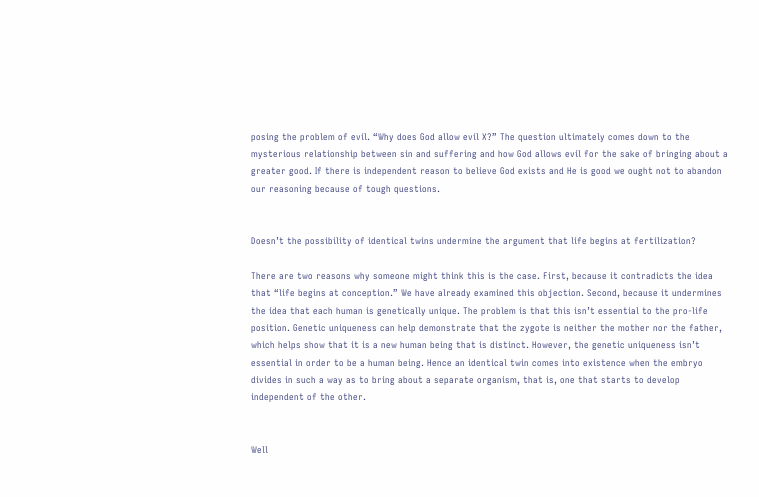posing the problem of evil. “Why does God allow evil X?” The question ultimately comes down to the mysterious relationship between sin and suffering and how God allows evil for the sake of bringing about a greater good. If there is independent reason to believe God exists and He is good we ought not to abandon our reasoning because of tough questions.


Doesn’t the possibility of identical twins undermine the argument that life begins at fertilization?

There are two reasons why someone might think this is the case. First, because it contradicts the idea that “life begins at conception.” We have already examined this objection. Second, because it undermines the idea that each human is genetically unique. The problem is that this isn’t essential to the pro-life position. Genetic uniqueness can help demonstrate that the zygote is neither the mother nor the father, which helps show that it is a new human being that is distinct. However, the genetic uniqueness isn’t essential in order to be a human being. Hence an identical twin comes into existence when the embryo divides in such a way as to bring about a separate organism, that is, one that starts to develop independent of the other.


Well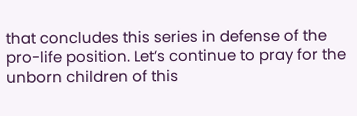that concludes this series in defense of the pro-life position. Let’s continue to pray for the unborn children of this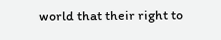world that their right to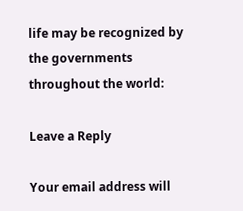life may be recognized by the governments throughout the world:

Leave a Reply

Your email address will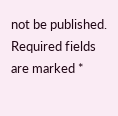not be published. Required fields are marked *